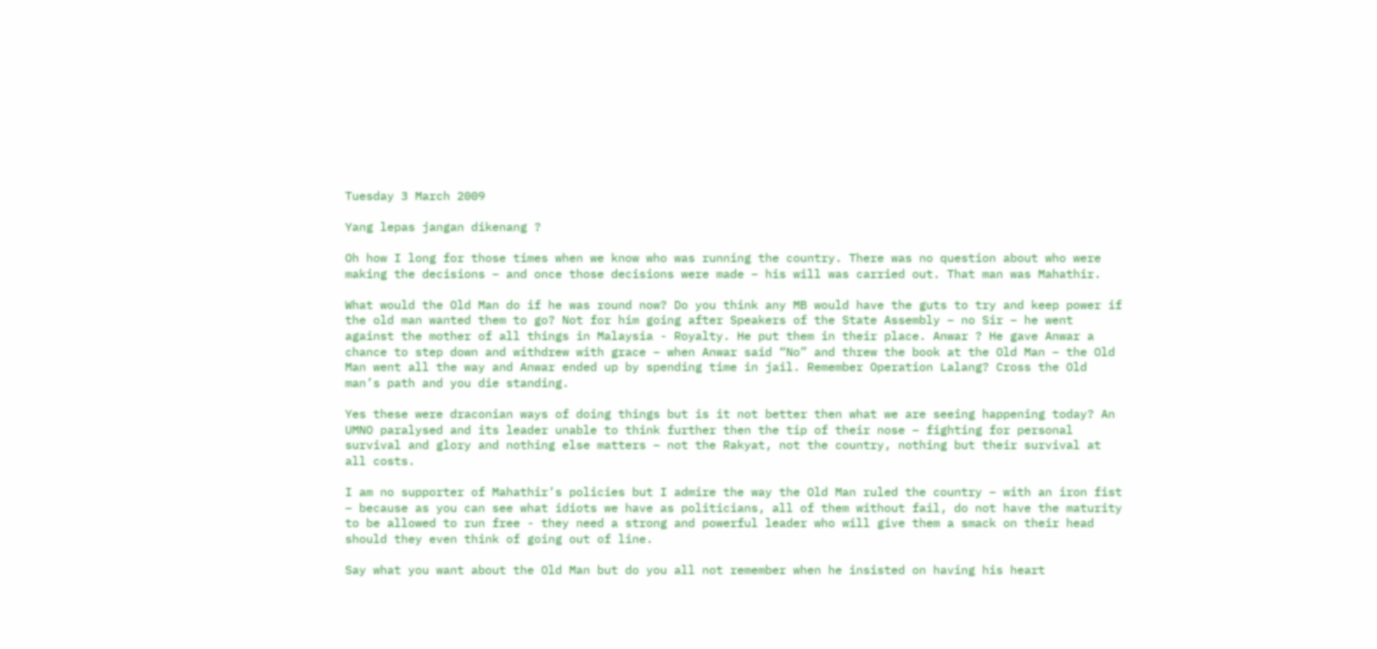Tuesday 3 March 2009

Yang lepas jangan dikenang ?

Oh how I long for those times when we know who was running the country. There was no question about who were making the decisions – and once those decisions were made – his will was carried out. That man was Mahathir.

What would the Old Man do if he was round now? Do you think any MB would have the guts to try and keep power if the old man wanted them to go? Not for him going after Speakers of the State Assembly – no Sir – he went against the mother of all things in Malaysia - Royalty. He put them in their place. Anwar ? He gave Anwar a chance to step down and withdrew with grace – when Anwar said “No” and threw the book at the Old Man – the Old Man went all the way and Anwar ended up by spending time in jail. Remember Operation Lalang? Cross the Old man’s path and you die standing.

Yes these were draconian ways of doing things but is it not better then what we are seeing happening today? An UMNO paralysed and its leader unable to think further then the tip of their nose – fighting for personal survival and glory and nothing else matters – not the Rakyat, not the country, nothing but their survival at all costs.

I am no supporter of Mahathir’s policies but I admire the way the Old Man ruled the country – with an iron fist – because as you can see what idiots we have as politicians, all of them without fail, do not have the maturity to be allowed to run free - they need a strong and powerful leader who will give them a smack on their head should they even think of going out of line.

Say what you want about the Old Man but do you all not remember when he insisted on having his heart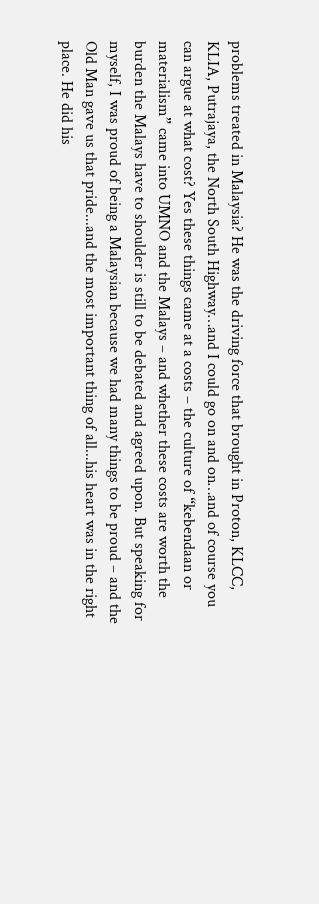problems treated in Malaysia? He was the driving force that brought in Proton, KLCC, KLIA, Putrajaya, the North South Highway…and I could go on and on…and of course you can argue at what cost? Yes these things came at a costs – the culture of “kebendaan or materialism” came into UMNO and the Malays – and whether these costs are worth the burden the Malays have to shoulder is still to be debated and agreed upon. But speaking for myself, I was proud of being a Malaysian because we had many things to be proud – and the Old Man gave us that pride...and the most important thing of all...his heart was in the right place. He did his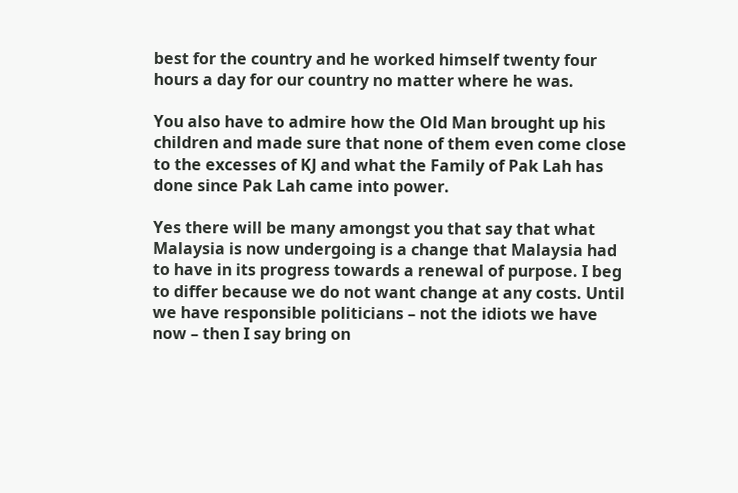best for the country and he worked himself twenty four hours a day for our country no matter where he was.

You also have to admire how the Old Man brought up his children and made sure that none of them even come close to the excesses of KJ and what the Family of Pak Lah has done since Pak Lah came into power.

Yes there will be many amongst you that say that what Malaysia is now undergoing is a change that Malaysia had to have in its progress towards a renewal of purpose. I beg to differ because we do not want change at any costs. Until we have responsible politicians – not the idiots we have now – then I say bring on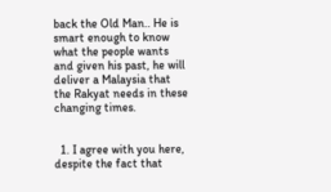back the Old Man.. He is smart enough to know what the people wants and given his past, he will deliver a Malaysia that the Rakyat needs in these changing times.


  1. I agree with you here, despite the fact that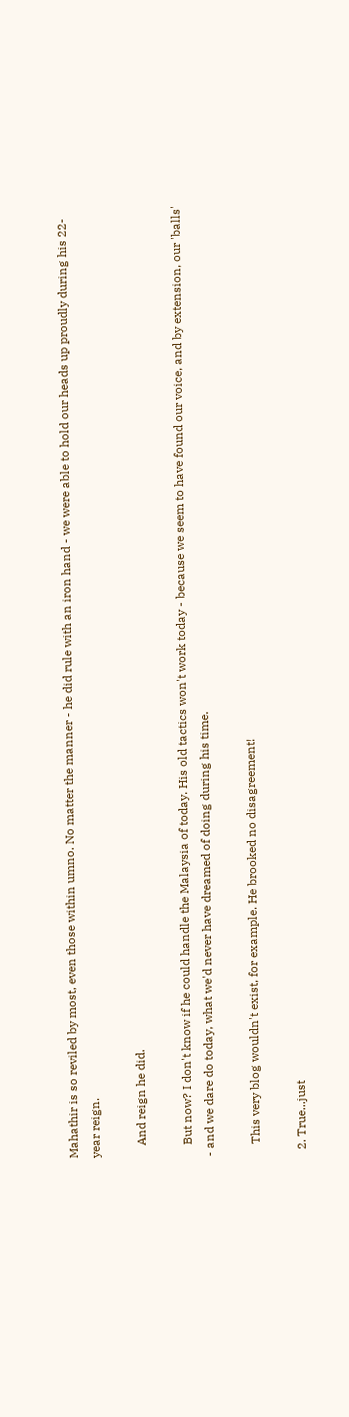Mahathir is so reviled by most, even those within umno. No matter the manner - he did rule with an iron hand - we were able to hold our heads up proudly during his 22-year reign.

    And reign he did.

    But now? I don't know if he could handle the Malaysia of today. His old tactics won't work today - because we seem to have found our voice, and by extension, our 'balls' - and we dare do today, what we'd never have dreamed of doing during his time.

    This very blog wouldn't exist, for example. He brooked no disagreement!

  2. True...just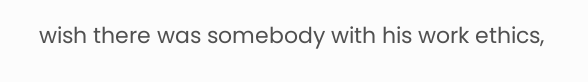wish there was somebody with his work ethics,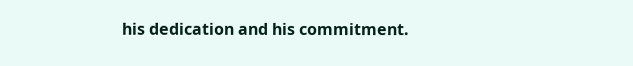his dedication and his commitment.